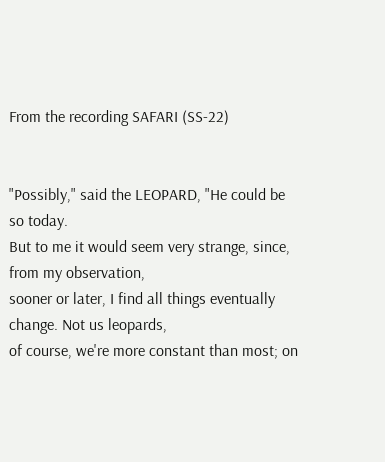From the recording SAFARI (SS-22)


"Possibly," said the LEOPARD, "He could be so today.
But to me it would seem very strange, since, from my observation,
sooner or later, I find all things eventually change. Not us leopards,
of course, we're more constant than most; on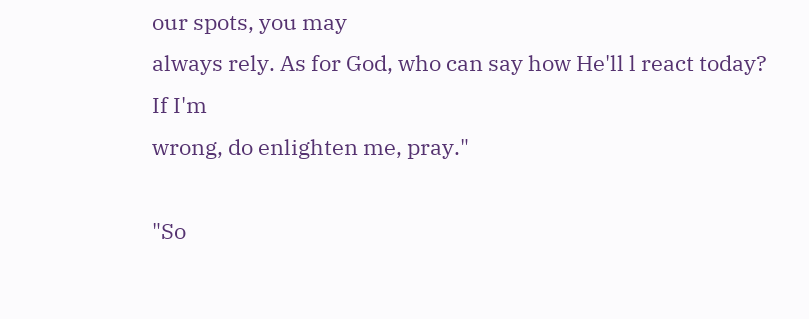our spots, you may
always rely. As for God, who can say how He'll l react today? If I'm
wrong, do enlighten me, pray."

"So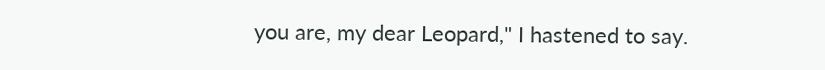you are, my dear Leopard," I hastened to say.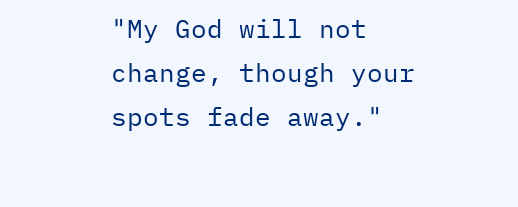"My God will not change, though your spots fade away."